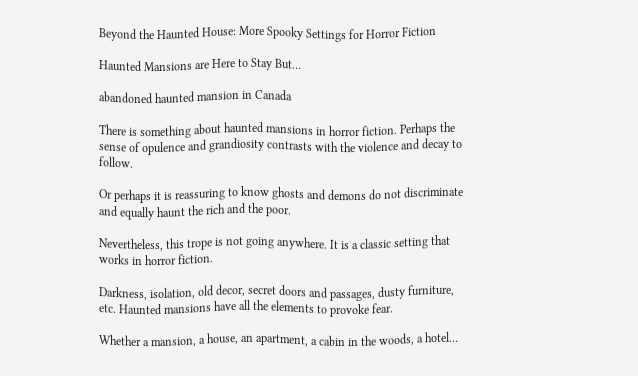Beyond the Haunted House: More Spooky Settings for Horror Fiction

Haunted Mansions are Here to Stay But…

abandoned haunted mansion in Canada

There is something about haunted mansions in horror fiction. Perhaps the sense of opulence and grandiosity contrasts with the violence and decay to follow.

Or perhaps it is reassuring to know ghosts and demons do not discriminate and equally haunt the rich and the poor.

Nevertheless, this trope is not going anywhere. It is a classic setting that works in horror fiction.

Darkness, isolation, old decor, secret doors and passages, dusty furniture, etc. Haunted mansions have all the elements to provoke fear.

Whether a mansion, a house, an apartment, a cabin in the woods, a hotel…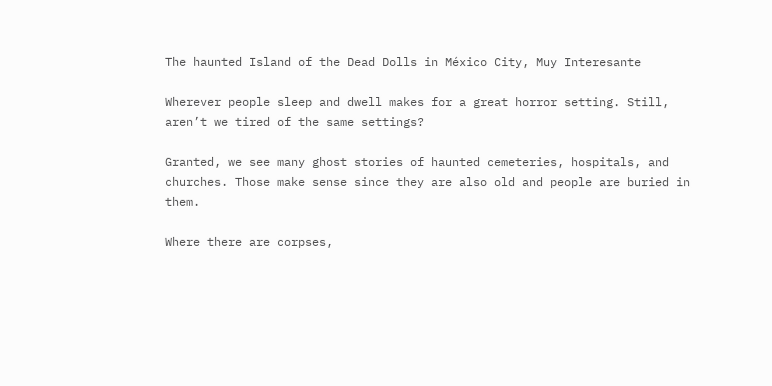The haunted Island of the Dead Dolls in México City, Muy Interesante

Wherever people sleep and dwell makes for a great horror setting. Still, aren’t we tired of the same settings?

Granted, we see many ghost stories of haunted cemeteries, hospitals, and churches. Those make sense since they are also old and people are buried in them.

Where there are corpses,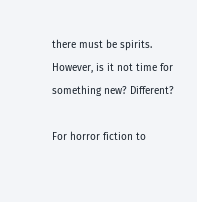there must be spirits. However, is it not time for something new? Different?

For horror fiction to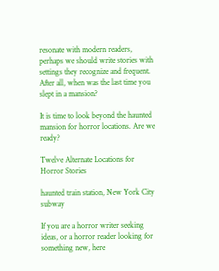resonate with modern readers, perhaps we should write stories with settings they recognize and frequent. After all, when was the last time you slept in a mansion?

It is time to look beyond the haunted mansion for horror locations. Are we ready?

Twelve Alternate Locations for Horror Stories

haunted train station, New York City subway

If you are a horror writer seeking ideas, or a horror reader looking for something new, here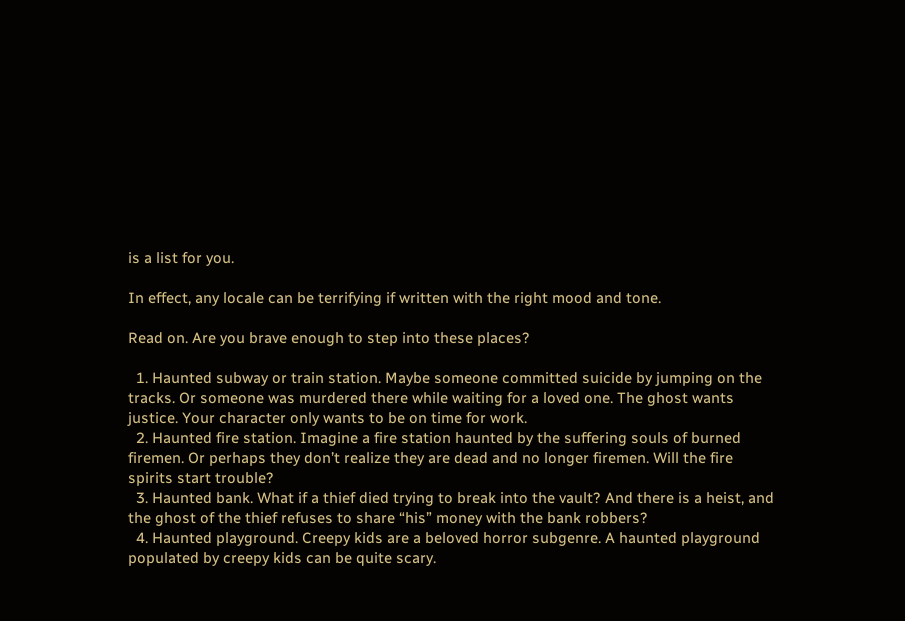is a list for you.

In effect, any locale can be terrifying if written with the right mood and tone.

Read on. Are you brave enough to step into these places?

  1. Haunted subway or train station. Maybe someone committed suicide by jumping on the tracks. Or someone was murdered there while waiting for a loved one. The ghost wants justice. Your character only wants to be on time for work.
  2. Haunted fire station. Imagine a fire station haunted by the suffering souls of burned firemen. Or perhaps they don’t realize they are dead and no longer firemen. Will the fire spirits start trouble?
  3. Haunted bank. What if a thief died trying to break into the vault? And there is a heist, and the ghost of the thief refuses to share “his” money with the bank robbers?
  4. Haunted playground. Creepy kids are a beloved horror subgenre. A haunted playground populated by creepy kids can be quite scary.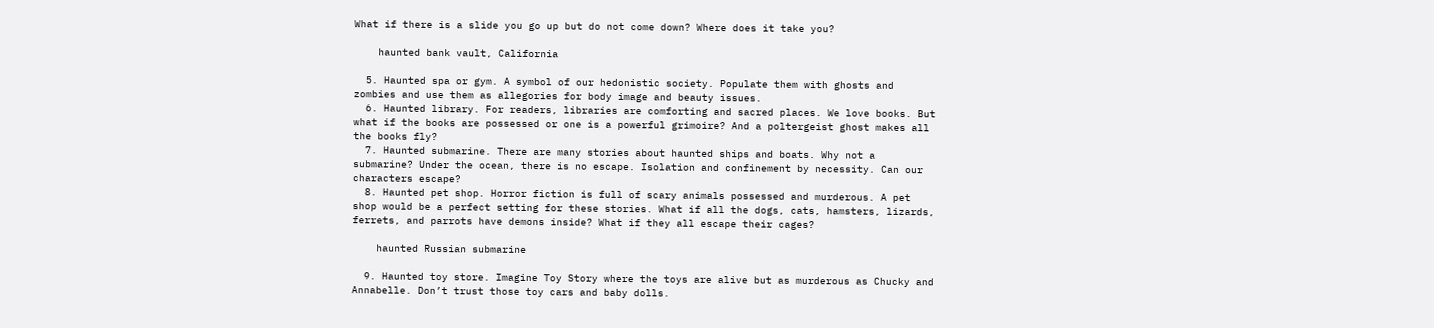What if there is a slide you go up but do not come down? Where does it take you?

    haunted bank vault, California

  5. Haunted spa or gym. A symbol of our hedonistic society. Populate them with ghosts and zombies and use them as allegories for body image and beauty issues.
  6. Haunted library. For readers, libraries are comforting and sacred places. We love books. But what if the books are possessed or one is a powerful grimoire? And a poltergeist ghost makes all the books fly?
  7. Haunted submarine. There are many stories about haunted ships and boats. Why not a submarine? Under the ocean, there is no escape. Isolation and confinement by necessity. Can our characters escape?
  8. Haunted pet shop. Horror fiction is full of scary animals possessed and murderous. A pet shop would be a perfect setting for these stories. What if all the dogs, cats, hamsters, lizards, ferrets, and parrots have demons inside? What if they all escape their cages?

    haunted Russian submarine

  9. Haunted toy store. Imagine Toy Story where the toys are alive but as murderous as Chucky and Annabelle. Don’t trust those toy cars and baby dolls.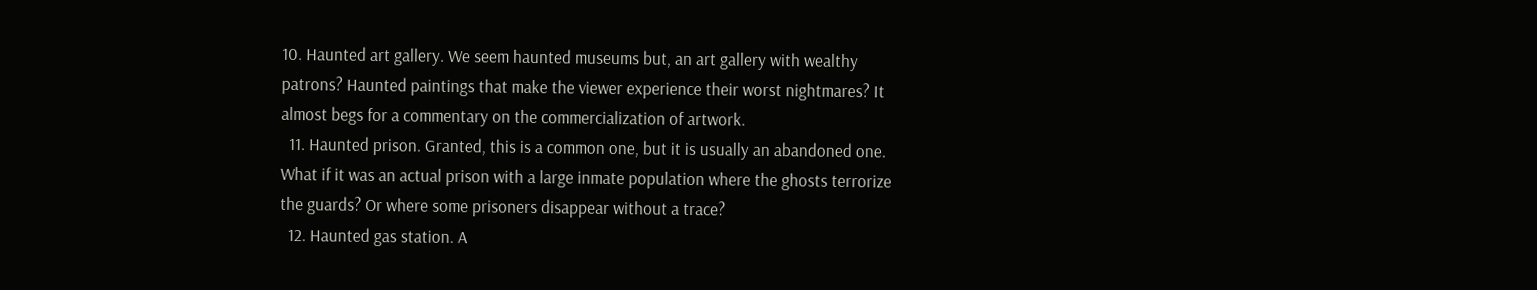10. Haunted art gallery. We seem haunted museums but, an art gallery with wealthy patrons? Haunted paintings that make the viewer experience their worst nightmares? It almost begs for a commentary on the commercialization of artwork.
  11. Haunted prison. Granted, this is a common one, but it is usually an abandoned one. What if it was an actual prison with a large inmate population where the ghosts terrorize the guards? Or where some prisoners disappear without a trace?
  12. Haunted gas station. A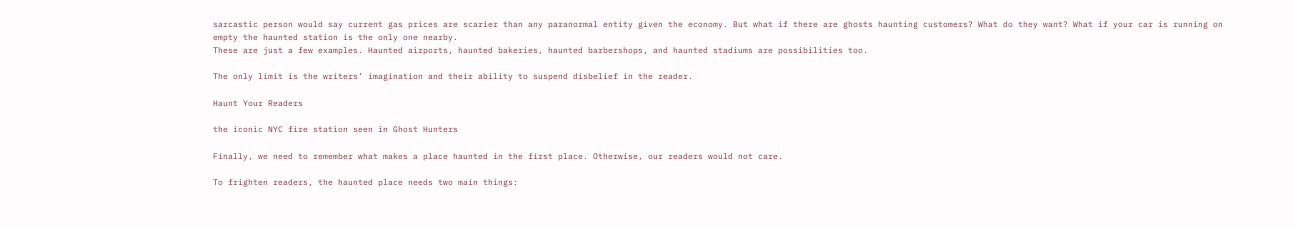sarcastic person would say current gas prices are scarier than any paranormal entity given the economy. But what if there are ghosts haunting customers? What do they want? What if your car is running on empty the haunted station is the only one nearby.
These are just a few examples. Haunted airports, haunted bakeries, haunted barbershops, and haunted stadiums are possibilities too.

The only limit is the writers’ imagination and their ability to suspend disbelief in the reader.

Haunt Your Readers

the iconic NYC fire station seen in Ghost Hunters

Finally, we need to remember what makes a place haunted in the first place. Otherwise, our readers would not care.

To frighten readers, the haunted place needs two main things: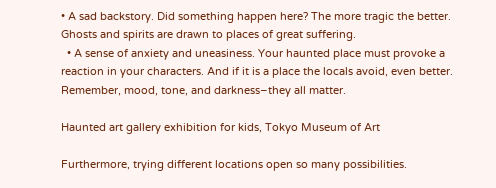• A sad backstory. Did something happen here? The more tragic the better. Ghosts and spirits are drawn to places of great suffering.
  • A sense of anxiety and uneasiness. Your haunted place must provoke a reaction in your characters. And if it is a place the locals avoid, even better.
Remember, mood, tone, and darkness–they all matter.

Haunted art gallery exhibition for kids, Tokyo Museum of Art

Furthermore, trying different locations open so many possibilities.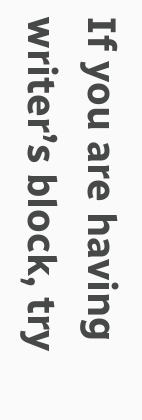If you are having writer’s block, try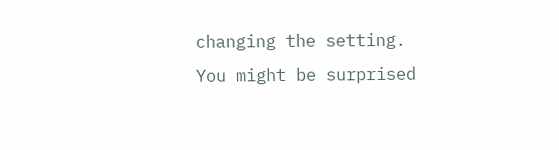changing the setting. You might be surprised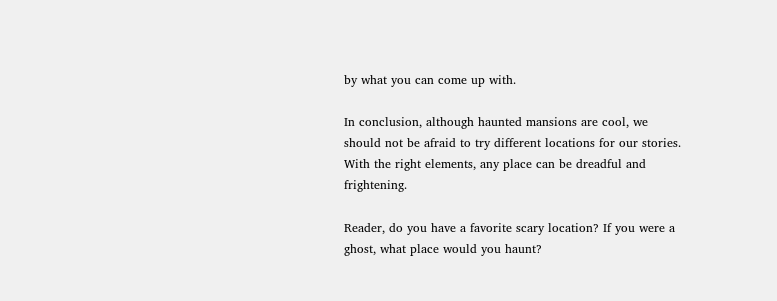by what you can come up with.

In conclusion, although haunted mansions are cool, we should not be afraid to try different locations for our stories. With the right elements, any place can be dreadful and frightening.

Reader, do you have a favorite scary location? If you were a ghost, what place would you haunt?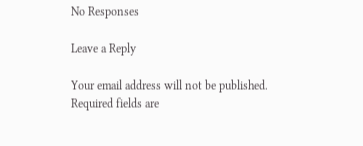No Responses

Leave a Reply

Your email address will not be published. Required fields are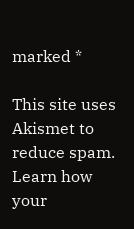marked *

This site uses Akismet to reduce spam. Learn how your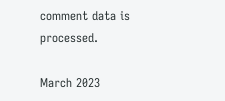comment data is processed.

March 2023